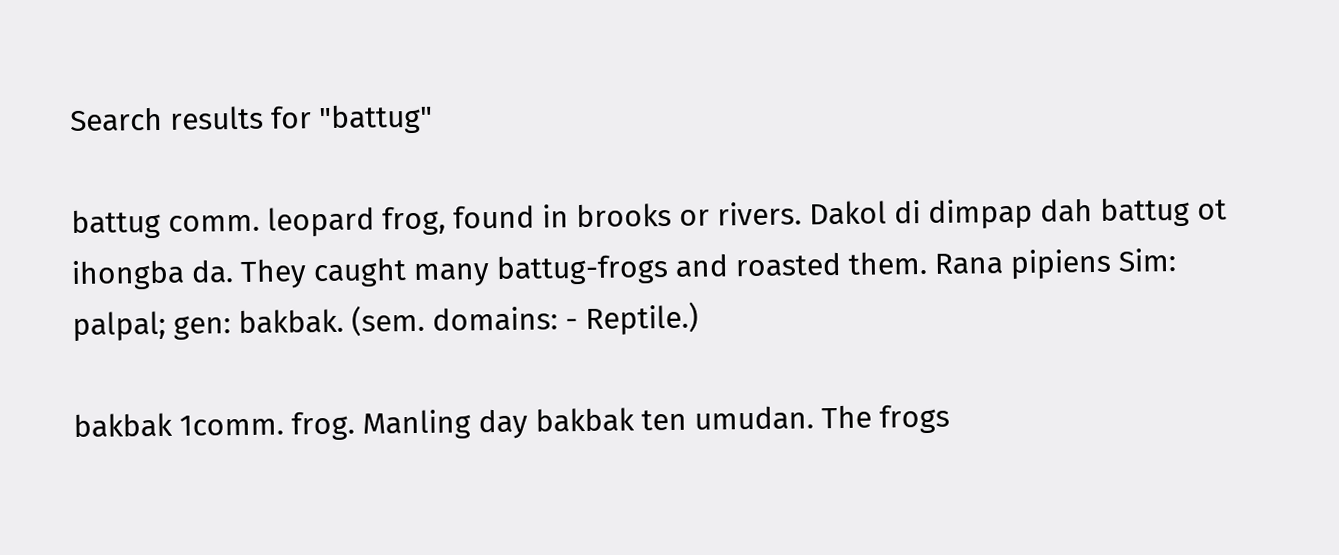Search results for "battug"

battug comm. leopard frog, found in brooks or rivers. Dakol di dimpap dah battug ot ihongba da. They caught many battug-frogs and roasted them. Rana pipiens Sim: palpal; gen: bakbak. (sem. domains: - Reptile.)

bakbak 1comm. frog. Manling day bakbak ten umudan. The frogs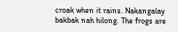croak when it rains. Nakangalay bakbak nah hilong. The frogs are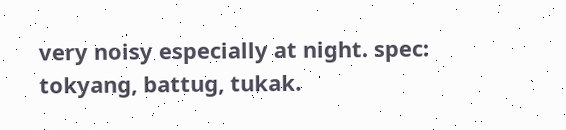very noisy especially at night. spec: tokyang, battug, tukak.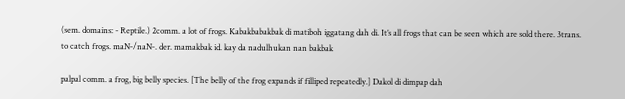(sem. domains: - Reptile.) 2comm. a lot of frogs. Kabakbabakbak di matiboh iggatang dah di. It’s all frogs that can be seen which are sold there. 3trans. to catch frogs. maN‑/naN‑. der. mamakbak id. kay da nadulhukan nan bakbak

palpal comm. a frog, big belly species. [The belly of the frog expands if filliped repeatedly.] Dakol di dimpap dah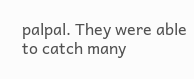palpal. They were able to catch many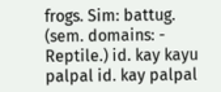frogs. Sim: battug. (sem. domains: - Reptile.) id. kay kayu palpal id. kay palpal